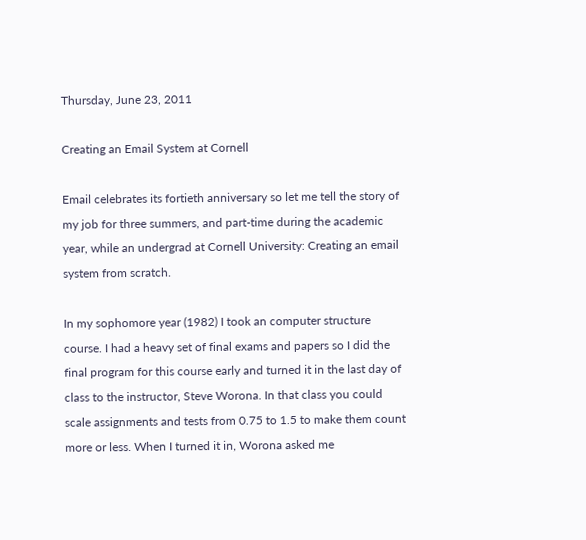Thursday, June 23, 2011

Creating an Email System at Cornell

Email celebrates its fortieth anniversary so let me tell the story of my job for three summers, and part-time during the academic year, while an undergrad at Cornell University: Creating an email system from scratch.

In my sophomore year (1982) I took an computer structure course. I had a heavy set of final exams and papers so I did the final program for this course early and turned it in the last day of class to the instructor, Steve Worona. In that class you could scale assignments and tests from 0.75 to 1.5 to make them count more or less. When I turned it in, Worona asked me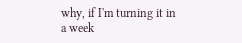why, if I'm turning it in a week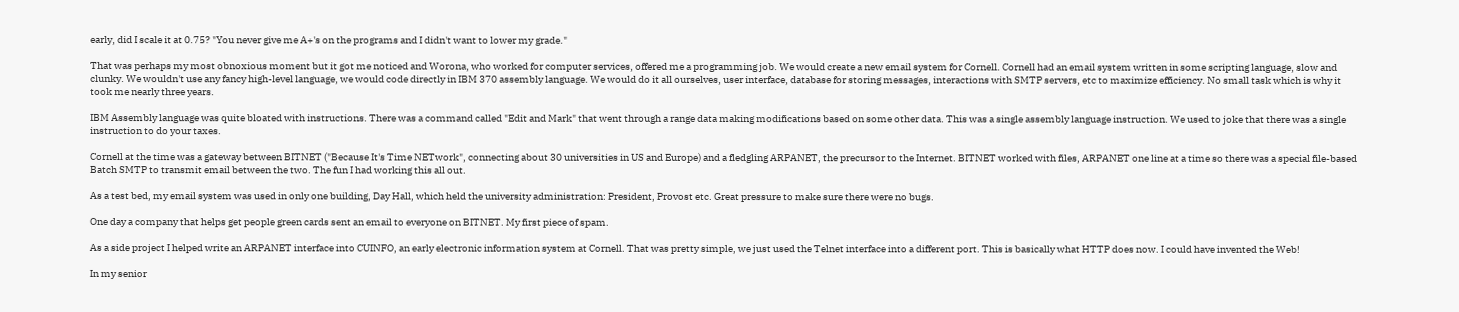early, did I scale it at 0.75? "You never give me A+'s on the programs and I didn't want to lower my grade."

That was perhaps my most obnoxious moment but it got me noticed and Worona, who worked for computer services, offered me a programming job. We would create a new email system for Cornell. Cornell had an email system written in some scripting language, slow and clunky. We wouldn't use any fancy high-level language, we would code directly in IBM 370 assembly language. We would do it all ourselves, user interface, database for storing messages, interactions with SMTP servers, etc to maximize efficiency. No small task which is why it took me nearly three years.

IBM Assembly language was quite bloated with instructions. There was a command called "Edit and Mark" that went through a range data making modifications based on some other data. This was a single assembly language instruction. We used to joke that there was a single instruction to do your taxes.

Cornell at the time was a gateway between BITNET ("Because It's Time NETwork", connecting about 30 universities in US and Europe) and a fledgling ARPANET, the precursor to the Internet. BITNET worked with files, ARPANET one line at a time so there was a special file-based Batch SMTP to transmit email between the two. The fun I had working this all out.

As a test bed, my email system was used in only one building, Day Hall, which held the university administration: President, Provost etc. Great pressure to make sure there were no bugs.

One day a company that helps get people green cards sent an email to everyone on BITNET. My first piece of spam.

As a side project I helped write an ARPANET interface into CUINFO, an early electronic information system at Cornell. That was pretty simple, we just used the Telnet interface into a different port. This is basically what HTTP does now. I could have invented the Web!

In my senior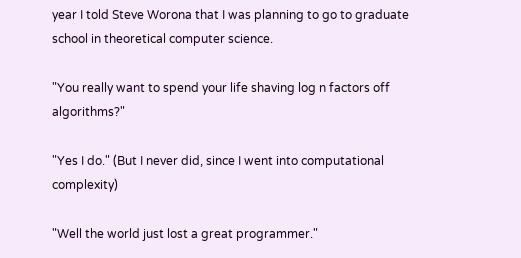year I told Steve Worona that I was planning to go to graduate school in theoretical computer science.

"You really want to spend your life shaving log n factors off algorithms?"

"Yes I do." (But I never did, since I went into computational complexity)

"Well the world just lost a great programmer."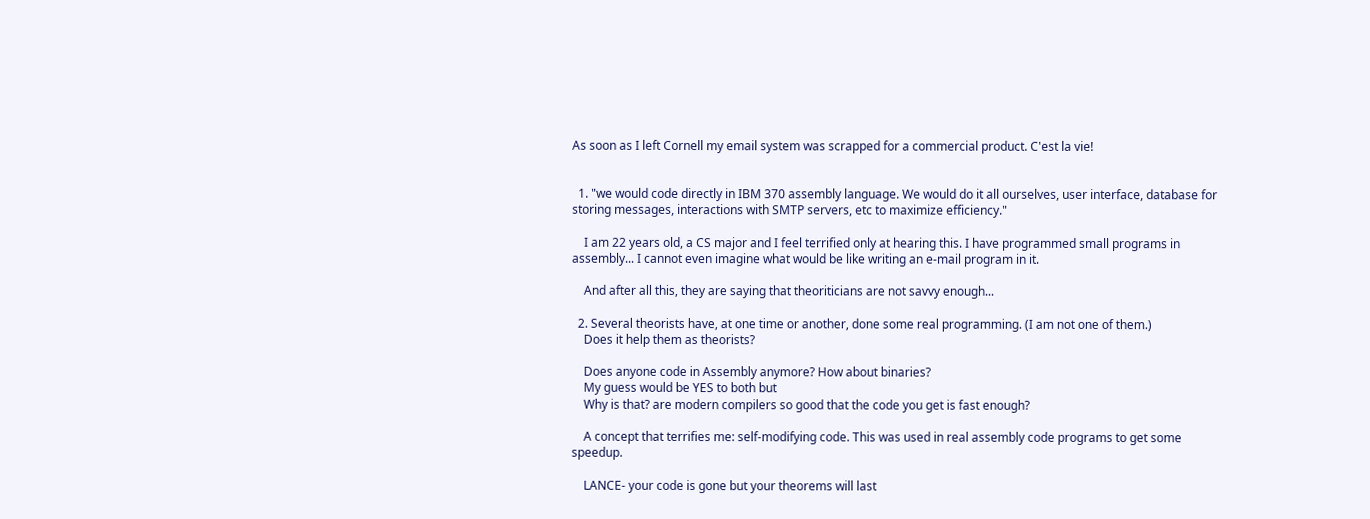As soon as I left Cornell my email system was scrapped for a commercial product. C'est la vie!


  1. "we would code directly in IBM 370 assembly language. We would do it all ourselves, user interface, database for storing messages, interactions with SMTP servers, etc to maximize efficiency."

    I am 22 years old, a CS major and I feel terrified only at hearing this. I have programmed small programs in assembly... I cannot even imagine what would be like writing an e-mail program in it.

    And after all this, they are saying that theoriticians are not savvy enough...

  2. Several theorists have, at one time or another, done some real programming. (I am not one of them.)
    Does it help them as theorists?

    Does anyone code in Assembly anymore? How about binaries?
    My guess would be YES to both but
    Why is that? are modern compilers so good that the code you get is fast enough?

    A concept that terrifies me: self-modifying code. This was used in real assembly code programs to get some speedup.

    LANCE- your code is gone but your theorems will last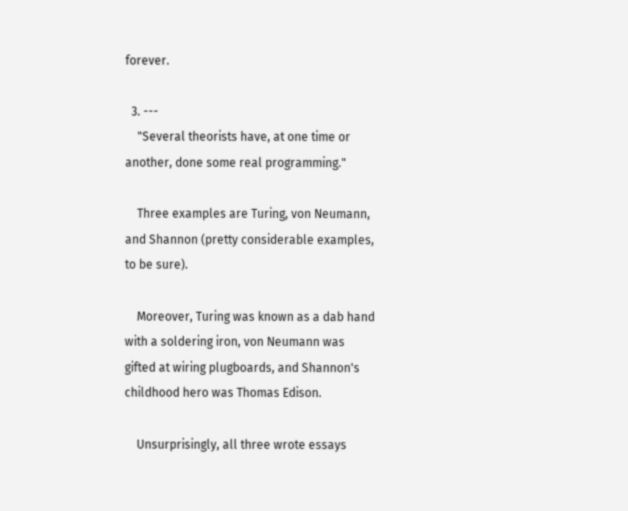forever.

  3. ---
    "Several theorists have, at one time or another, done some real programming."

    Three examples are Turing, von Neumann, and Shannon (pretty considerable examples, to be sure).

    Moreover, Turing was known as a dab hand with a soldering iron, von Neumann was gifted at wiring plugboards, and Shannon's childhood hero was Thomas Edison.

    Unsurprisingly, all three wrote essays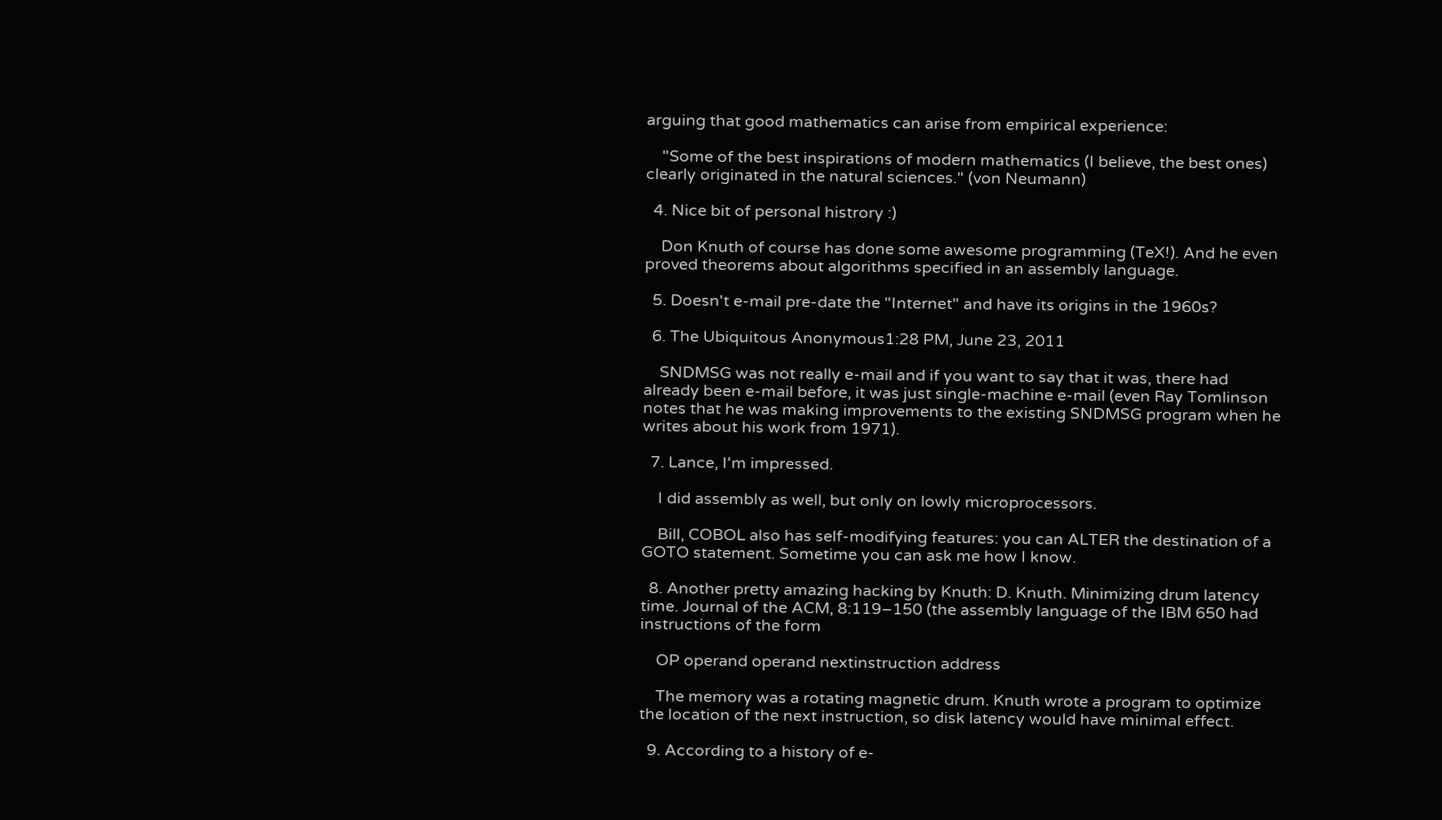arguing that good mathematics can arise from empirical experience:

    "Some of the best inspirations of modern mathematics (I believe, the best ones) clearly originated in the natural sciences." (von Neumann)

  4. Nice bit of personal histrory :)

    Don Knuth of course has done some awesome programming (TeX!). And he even proved theorems about algorithms specified in an assembly language.

  5. Doesn't e-mail pre-date the "Internet" and have its origins in the 1960s?

  6. The Ubiquitous Anonymous1:28 PM, June 23, 2011

    SNDMSG was not really e-mail and if you want to say that it was, there had already been e-mail before, it was just single-machine e-mail (even Ray Tomlinson notes that he was making improvements to the existing SNDMSG program when he writes about his work from 1971).

  7. Lance, I'm impressed.

    I did assembly as well, but only on lowly microprocessors.

    Bill, COBOL also has self-modifying features: you can ALTER the destination of a GOTO statement. Sometime you can ask me how I know.

  8. Another pretty amazing hacking by Knuth: D. Knuth. Minimizing drum latency time. Journal of the ACM, 8:119–150 (the assembly language of the IBM 650 had instructions of the form

    OP operand operand nextinstruction address

    The memory was a rotating magnetic drum. Knuth wrote a program to optimize the location of the next instruction, so disk latency would have minimal effect.

  9. According to a history of e-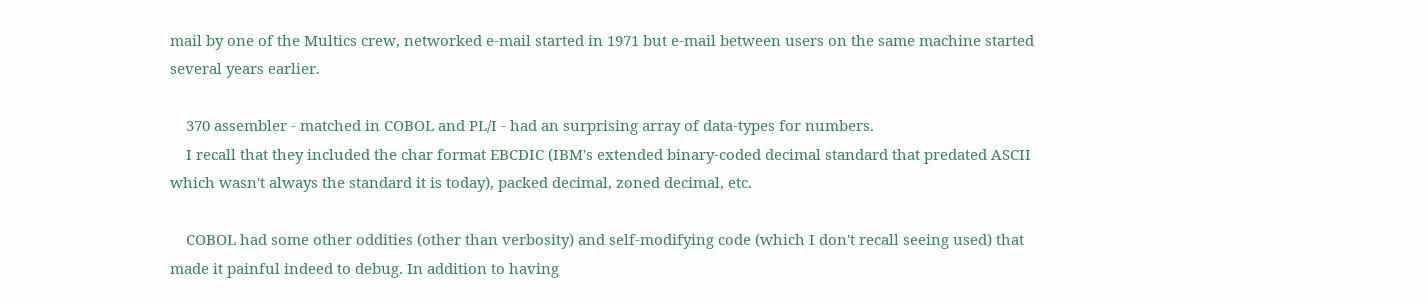mail by one of the Multics crew, networked e-mail started in 1971 but e-mail between users on the same machine started several years earlier.

    370 assembler - matched in COBOL and PL/I - had an surprising array of data-types for numbers.
    I recall that they included the char format EBCDIC (IBM's extended binary-coded decimal standard that predated ASCII which wasn't always the standard it is today), packed decimal, zoned decimal, etc.

    COBOL had some other oddities (other than verbosity) and self-modifying code (which I don't recall seeing used) that made it painful indeed to debug. In addition to having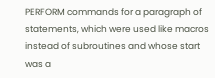PERFORM commands for a paragraph of statements, which were used like macros instead of subroutines and whose start was a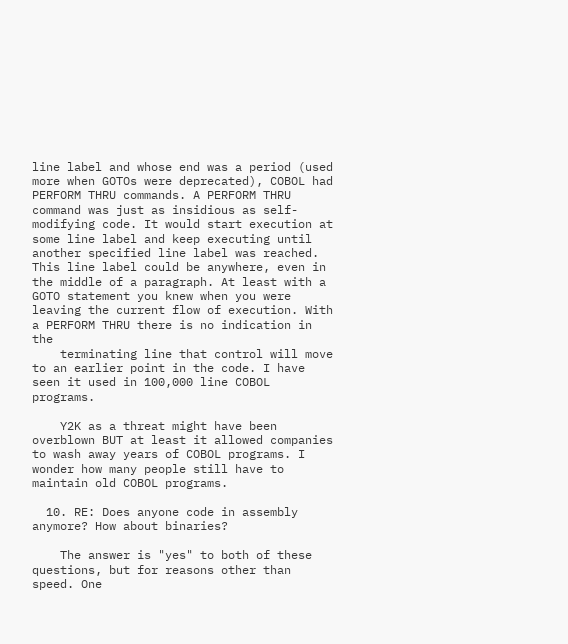line label and whose end was a period (used more when GOTOs were deprecated), COBOL had PERFORM THRU commands. A PERFORM THRU command was just as insidious as self-modifying code. It would start execution at some line label and keep executing until another specified line label was reached. This line label could be anywhere, even in the middle of a paragraph. At least with a GOTO statement you knew when you were leaving the current flow of execution. With a PERFORM THRU there is no indication in the
    terminating line that control will move to an earlier point in the code. I have seen it used in 100,000 line COBOL programs.

    Y2K as a threat might have been overblown BUT at least it allowed companies to wash away years of COBOL programs. I wonder how many people still have to maintain old COBOL programs.

  10. RE: Does anyone code in assembly anymore? How about binaries?

    The answer is "yes" to both of these questions, but for reasons other than speed. One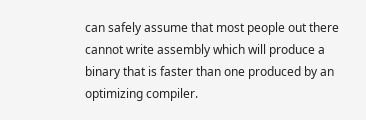can safely assume that most people out there cannot write assembly which will produce a binary that is faster than one produced by an optimizing compiler.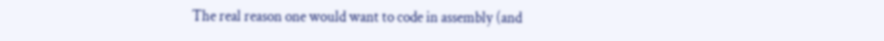The real reason one would want to code in assembly (and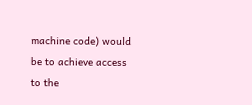machine code) would be to achieve access to the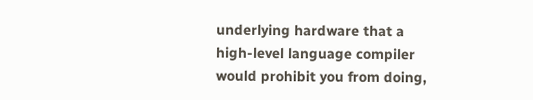underlying hardware that a high-level language compiler would prohibit you from doing,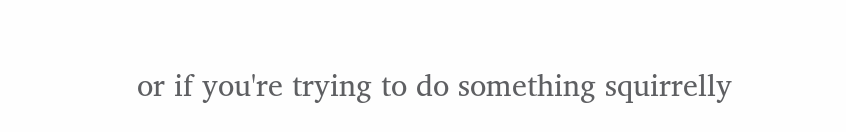or if you're trying to do something squirrelly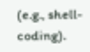(e.g., shell-coding).